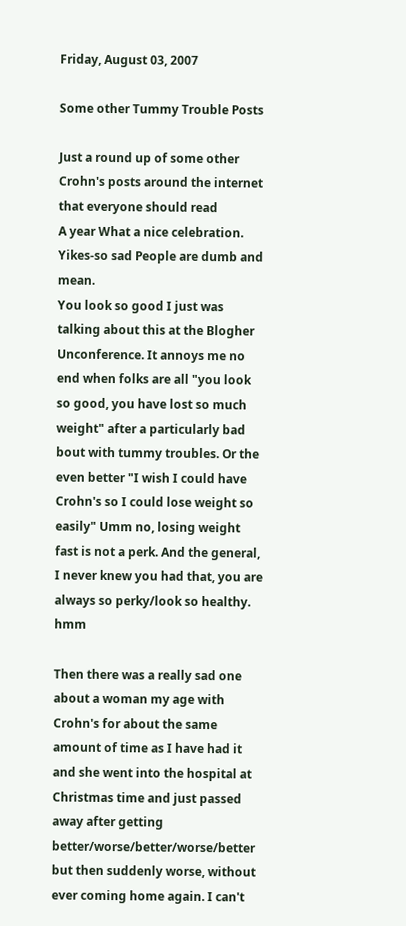Friday, August 03, 2007

Some other Tummy Trouble Posts

Just a round up of some other Crohn's posts around the internet that everyone should read
A year What a nice celebration.
Yikes-so sad People are dumb and mean.
You look so good I just was talking about this at the Blogher Unconference. It annoys me no end when folks are all "you look so good, you have lost so much weight" after a particularly bad bout with tummy troubles. Or the even better "I wish I could have Crohn's so I could lose weight so easily" Umm no, losing weight fast is not a perk. And the general, I never knew you had that, you are always so perky/look so healthy. hmm

Then there was a really sad one about a woman my age with Crohn's for about the same amount of time as I have had it and she went into the hospital at Christmas time and just passed away after getting better/worse/better/worse/better but then suddenly worse, without ever coming home again. I can't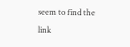seem to find the link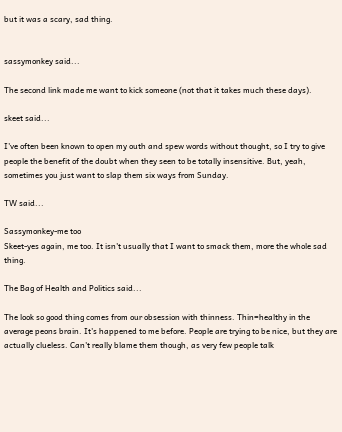but it was a scary, sad thing.


sassymonkey said...

The second link made me want to kick someone (not that it takes much these days).

skeet said...

I've often been known to open my outh and spew words without thought, so I try to give people the benefit of the doubt when they seen to be totally insensitive. But, yeah, sometimes you just want to slap them six ways from Sunday.

TW said...

Sassymonkey-me too
Skeet-yes again, me too. It isn't usually that I want to smack them, more the whole sad thing.

The Bag of Health and Politics said...

The look so good thing comes from our obsession with thinness. Thin=healthy in the average peons brain. It's happened to me before. People are trying to be nice, but they are actually clueless. Can't really blame them though, as very few people talk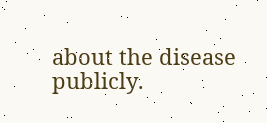about the disease publicly.